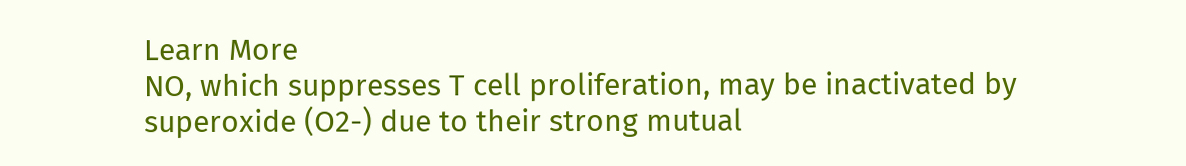Learn More
NO, which suppresses T cell proliferation, may be inactivated by superoxide (O2-) due to their strong mutual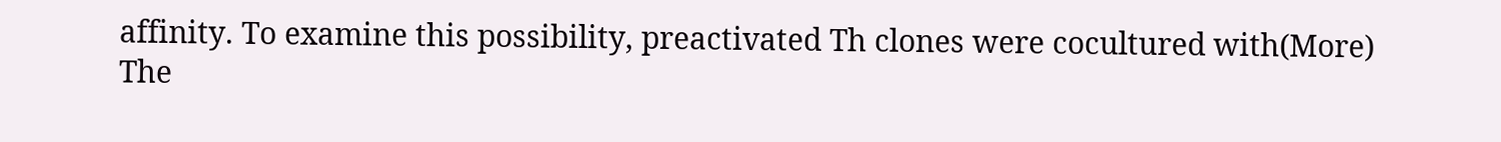affinity. To examine this possibility, preactivated Th clones were cocultured with(More)
The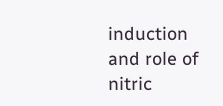induction and role of nitric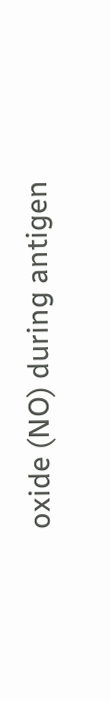oxide (NO) during antigen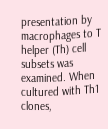presentation by macrophages to T helper (Th) cell subsets was examined. When cultured with Th1 clones,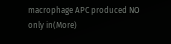macrophage APC produced NO only in(More)